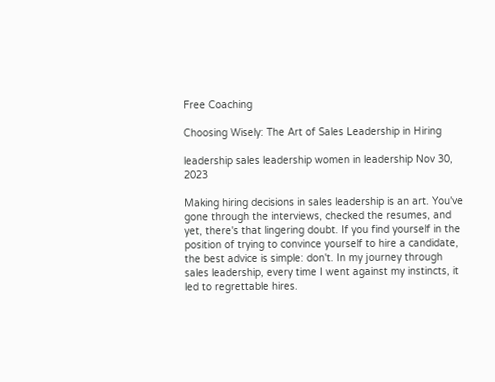Free Coaching

Choosing Wisely: The Art of Sales Leadership in Hiring

leadership sales leadership women in leadership Nov 30, 2023

Making hiring decisions in sales leadership is an art. You've gone through the interviews, checked the resumes, and yet, there's that lingering doubt. If you find yourself in the position of trying to convince yourself to hire a candidate, the best advice is simple: don't. In my journey through sales leadership, every time I went against my instincts, it led to regrettable hires.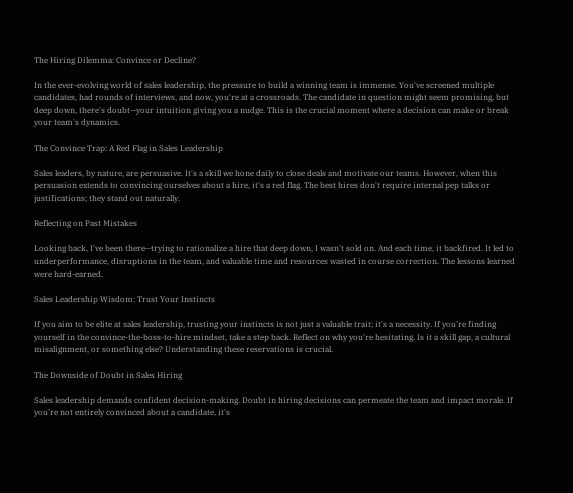The Hiring Dilemma: Convince or Decline?

In the ever-evolving world of sales leadership, the pressure to build a winning team is immense. You've screened multiple candidates, had rounds of interviews, and now, you're at a crossroads. The candidate in question might seem promising, but deep down, there's doubt—your intuition giving you a nudge. This is the crucial moment where a decision can make or break your team's dynamics.

The Convince Trap: A Red Flag in Sales Leadership

Sales leaders, by nature, are persuasive. It's a skill we hone daily to close deals and motivate our teams. However, when this persuasion extends to convincing ourselves about a hire, it's a red flag. The best hires don't require internal pep talks or justifications; they stand out naturally.

Reflecting on Past Mistakes

Looking back, I've been there—trying to rationalize a hire that deep down, I wasn't sold on. And each time, it backfired. It led to underperformance, disruptions in the team, and valuable time and resources wasted in course correction. The lessons learned were hard-earned.

Sales Leadership Wisdom: Trust Your Instincts

If you aim to be elite at sales leadership, trusting your instincts is not just a valuable trait; it's a necessity. If you're finding yourself in the convince-the-boss-to-hire mindset, take a step back. Reflect on why you're hesitating. Is it a skill gap, a cultural misalignment, or something else? Understanding these reservations is crucial.

The Downside of Doubt in Sales Hiring

Sales leadership demands confident decision-making. Doubt in hiring decisions can permeate the team and impact morale. If you're not entirely convinced about a candidate, it's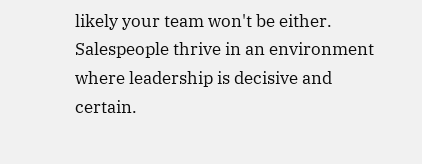likely your team won't be either. Salespeople thrive in an environment where leadership is decisive and certain.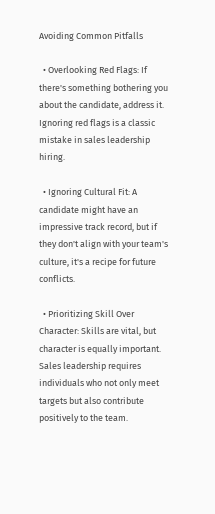Avoiding Common Pitfalls

  • Overlooking Red Flags: If there's something bothering you about the candidate, address it. Ignoring red flags is a classic mistake in sales leadership hiring.

  • Ignoring Cultural Fit: A candidate might have an impressive track record, but if they don't align with your team's culture, it's a recipe for future conflicts.

  • Prioritizing Skill Over Character: Skills are vital, but character is equally important. Sales leadership requires individuals who not only meet targets but also contribute positively to the team.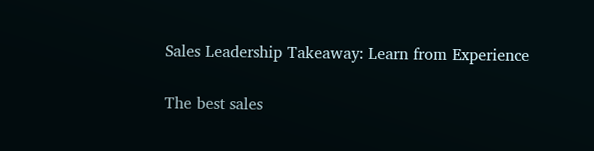Sales Leadership Takeaway: Learn from Experience

The best sales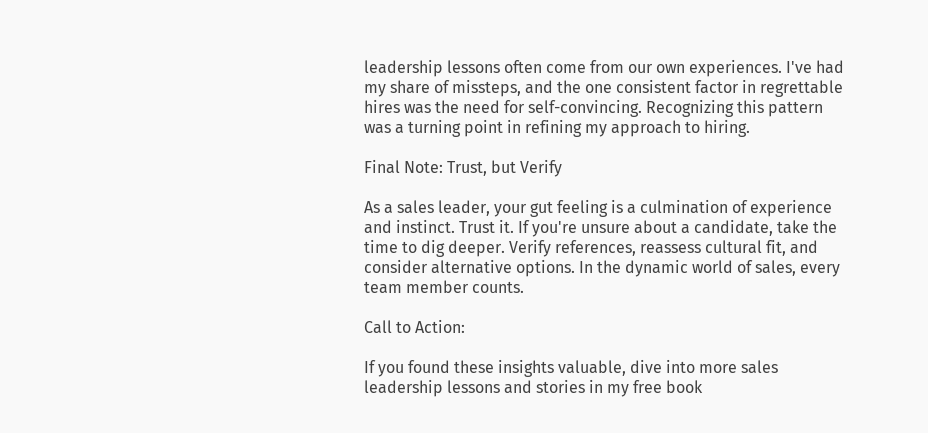leadership lessons often come from our own experiences. I've had my share of missteps, and the one consistent factor in regrettable hires was the need for self-convincing. Recognizing this pattern was a turning point in refining my approach to hiring.

Final Note: Trust, but Verify

As a sales leader, your gut feeling is a culmination of experience and instinct. Trust it. If you're unsure about a candidate, take the time to dig deeper. Verify references, reassess cultural fit, and consider alternative options. In the dynamic world of sales, every team member counts.

Call to Action:

If you found these insights valuable, dive into more sales leadership lessons and stories in my free book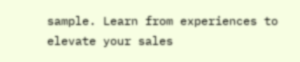sample. Learn from experiences to elevate your sales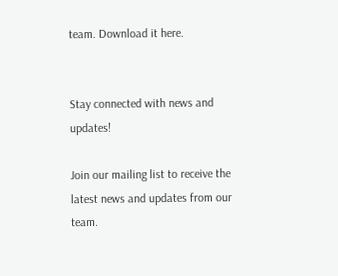team. Download it here.


Stay connected with news and updates!

Join our mailing list to receive the latest news and updates from our team.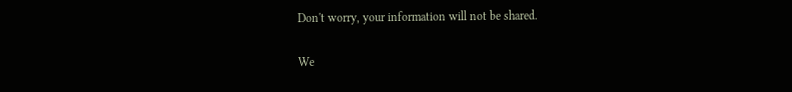Don't worry, your information will not be shared.

We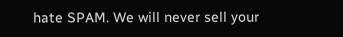hate SPAM. We will never sell your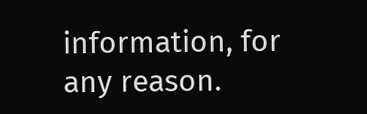information, for any reason.